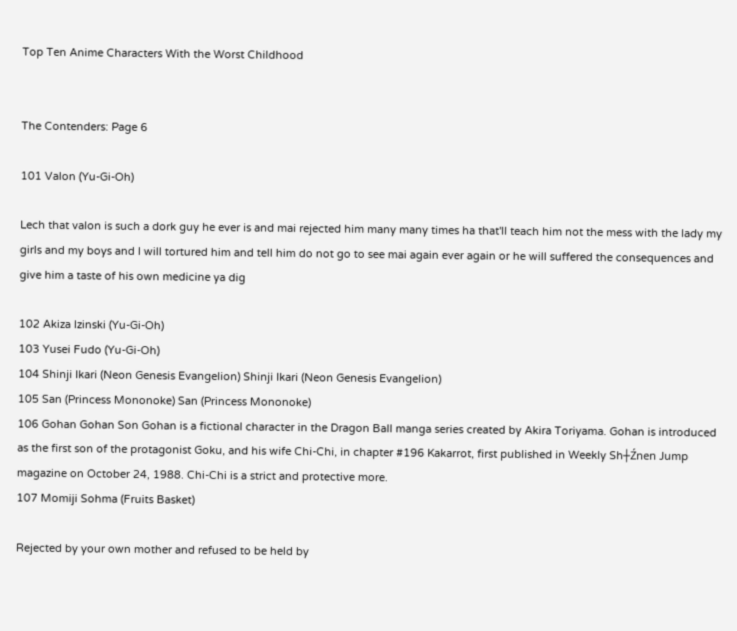Top Ten Anime Characters With the Worst Childhood


The Contenders: Page 6

101 Valon (Yu-Gi-Oh)

Lech that valon is such a dork guy he ever is and mai rejected him many many times ha that'll teach him not the mess with the lady my girls and my boys and I will tortured him and tell him do not go to see mai again ever again or he will suffered the consequences and give him a taste of his own medicine ya dig

102 Akiza Izinski (Yu-Gi-Oh)
103 Yusei Fudo (Yu-Gi-Oh)
104 Shinji Ikari (Neon Genesis Evangelion) Shinji Ikari (Neon Genesis Evangelion)
105 San (Princess Mononoke) San (Princess Mononoke)
106 Gohan Gohan Son Gohan is a fictional character in the Dragon Ball manga series created by Akira Toriyama. Gohan is introduced as the first son of the protagonist Goku, and his wife Chi-Chi, in chapter #196 Kakarrot, first published in Weekly Sh┼Źnen Jump magazine on October 24, 1988. Chi-Chi is a strict and protective more.
107 Momiji Sohma (Fruits Basket)

Rejected by your own mother and refused to be held by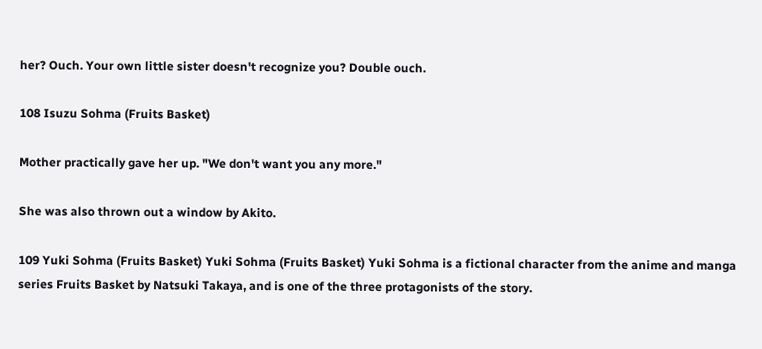her? Ouch. Your own little sister doesn't recognize you? Double ouch.

108 Isuzu Sohma (Fruits Basket)

Mother practically gave her up. "We don't want you any more."

She was also thrown out a window by Akito.

109 Yuki Sohma (Fruits Basket) Yuki Sohma (Fruits Basket) Yuki Sohma is a fictional character from the anime and manga series Fruits Basket by Natsuki Takaya, and is one of the three protagonists of the story.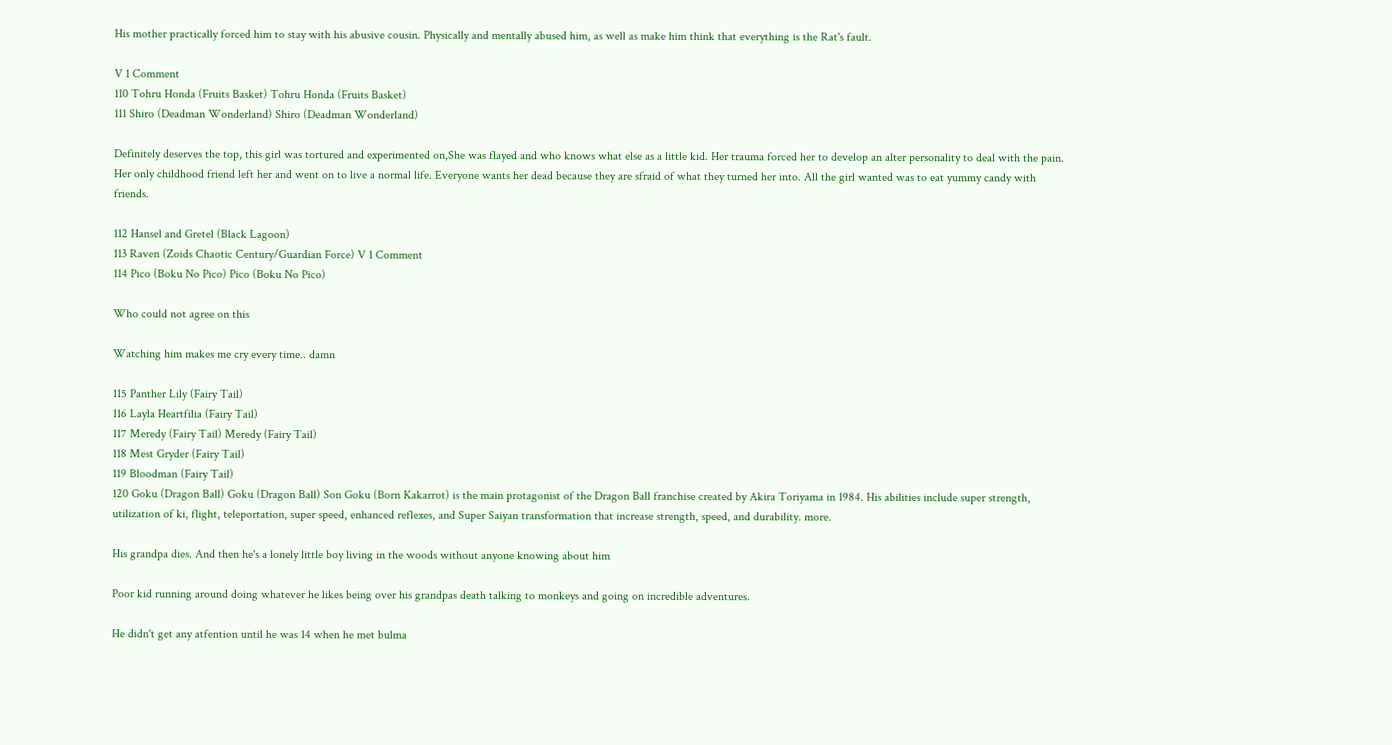His mother practically forced him to stay with his abusive cousin. Physically and mentally abused him, as well as make him think that everything is the Rat's fault.

V 1 Comment
110 Tohru Honda (Fruits Basket) Tohru Honda (Fruits Basket)
111 Shiro (Deadman Wonderland) Shiro (Deadman Wonderland)

Definitely deserves the top, this girl was tortured and experimented on,She was flayed and who knows what else as a little kid. Her trauma forced her to develop an alter personality to deal with the pain. Her only childhood friend left her and went on to live a normal life. Everyone wants her dead because they are sfraid of what they turned her into. All the girl wanted was to eat yummy candy with friends.

112 Hansel and Gretel (Black Lagoon)
113 Raven (Zoids Chaotic Century/Guardian Force) V 1 Comment
114 Pico (Boku No Pico) Pico (Boku No Pico)

Who could not agree on this

Watching him makes me cry every time.. damn

115 Panther Lily (Fairy Tail)
116 Layla Heartfilia (Fairy Tail)
117 Meredy (Fairy Tail) Meredy (Fairy Tail)
118 Mest Gryder (Fairy Tail)
119 Bloodman (Fairy Tail)
120 Goku (Dragon Ball) Goku (Dragon Ball) Son Goku (Born Kakarrot) is the main protagonist of the Dragon Ball franchise created by Akira Toriyama in 1984. His abilities include super strength, utilization of ki, flight, teleportation, super speed, enhanced reflexes, and Super Saiyan transformation that increase strength, speed, and durability. more.

His grandpa dies. And then he's a lonely little boy living in the woods without anyone knowing about him

Poor kid running around doing whatever he likes being over his grandpas death talking to monkeys and going on incredible adventures.

He didn't get any atfention until he was 14 when he met bulma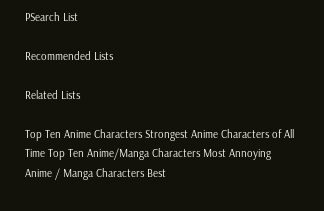PSearch List

Recommended Lists

Related Lists

Top Ten Anime Characters Strongest Anime Characters of All Time Top Ten Anime/Manga Characters Most Annoying Anime / Manga Characters Best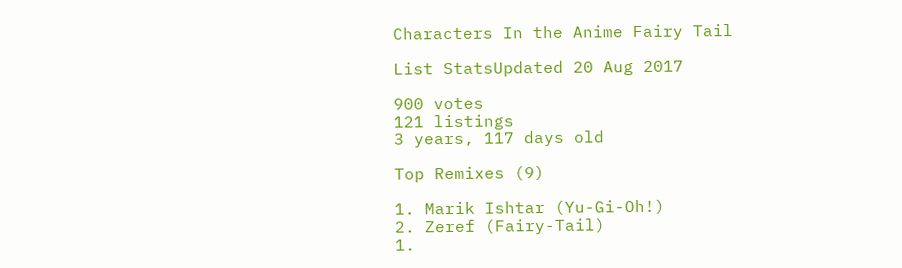Characters In the Anime Fairy Tail

List StatsUpdated 20 Aug 2017

900 votes
121 listings
3 years, 117 days old

Top Remixes (9)

1. Marik Ishtar (Yu-Gi-Oh!)
2. Zeref (Fairy-Tail)
1.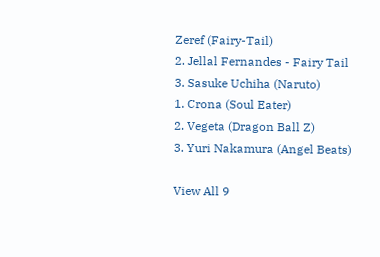Zeref (Fairy-Tail)
2. Jellal Fernandes - Fairy Tail
3. Sasuke Uchiha (Naruto)
1. Crona (Soul Eater)
2. Vegeta (Dragon Ball Z)
3. Yuri Nakamura (Angel Beats)

View All 9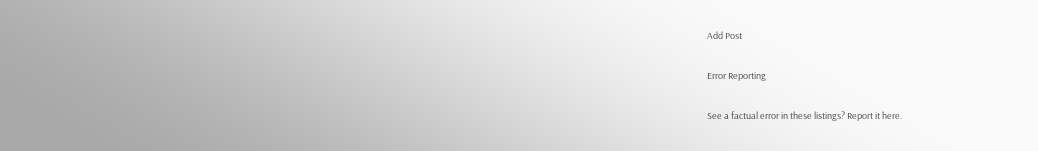Add Post

Error Reporting

See a factual error in these listings? Report it here.